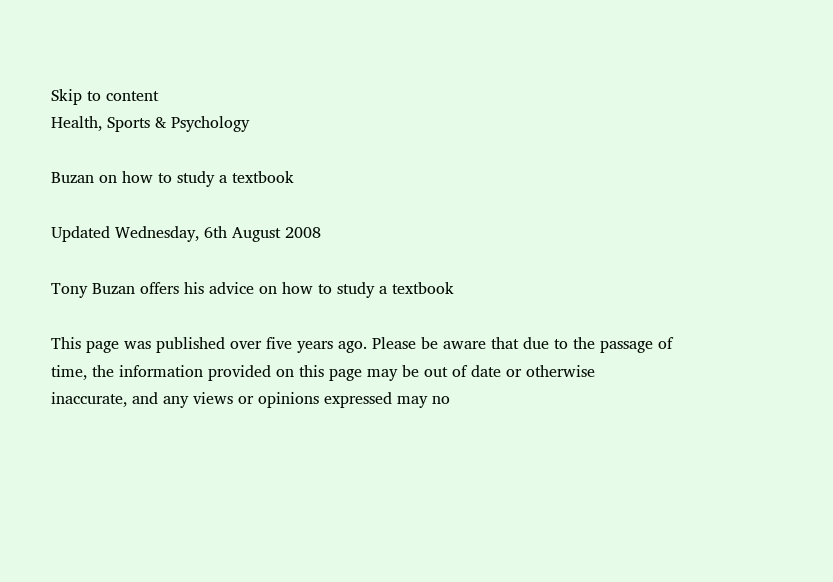Skip to content
Health, Sports & Psychology

Buzan on how to study a textbook

Updated Wednesday, 6th August 2008

Tony Buzan offers his advice on how to study a textbook

This page was published over five years ago. Please be aware that due to the passage of time, the information provided on this page may be out of date or otherwise inaccurate, and any views or opinions expressed may no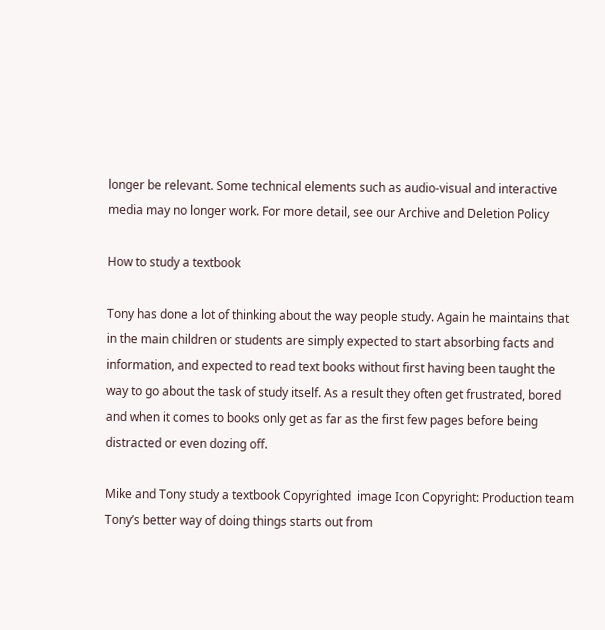longer be relevant. Some technical elements such as audio-visual and interactive media may no longer work. For more detail, see our Archive and Deletion Policy

How to study a textbook

Tony has done a lot of thinking about the way people study. Again he maintains that in the main children or students are simply expected to start absorbing facts and information, and expected to read text books without first having been taught the way to go about the task of study itself. As a result they often get frustrated, bored and when it comes to books only get as far as the first few pages before being distracted or even dozing off.

Mike and Tony study a textbook Copyrighted  image Icon Copyright: Production team Tony’s better way of doing things starts out from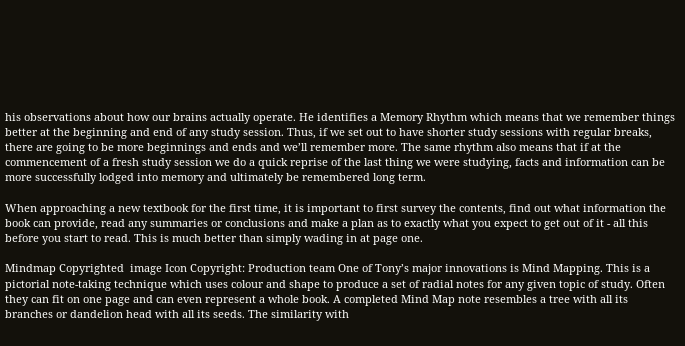his observations about how our brains actually operate. He identifies a Memory Rhythm which means that we remember things better at the beginning and end of any study session. Thus, if we set out to have shorter study sessions with regular breaks, there are going to be more beginnings and ends and we’ll remember more. The same rhythm also means that if at the commencement of a fresh study session we do a quick reprise of the last thing we were studying, facts and information can be more successfully lodged into memory and ultimately be remembered long term.

When approaching a new textbook for the first time, it is important to first survey the contents, find out what information the book can provide, read any summaries or conclusions and make a plan as to exactly what you expect to get out of it - all this before you start to read. This is much better than simply wading in at page one.

Mindmap Copyrighted  image Icon Copyright: Production team One of Tony’s major innovations is Mind Mapping. This is a pictorial note-taking technique which uses colour and shape to produce a set of radial notes for any given topic of study. Often they can fit on one page and can even represent a whole book. A completed Mind Map note resembles a tree with all its branches or dandelion head with all its seeds. The similarity with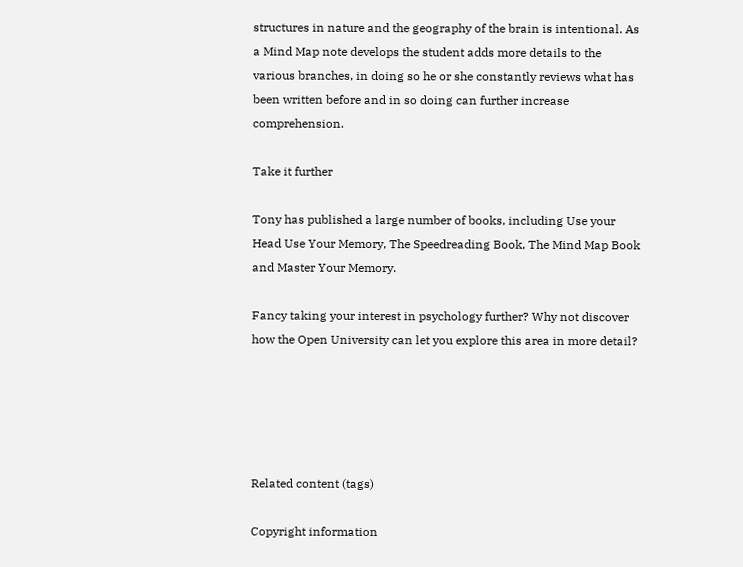structures in nature and the geography of the brain is intentional. As a Mind Map note develops the student adds more details to the various branches, in doing so he or she constantly reviews what has been written before and in so doing can further increase comprehension.

Take it further

Tony has published a large number of books, including Use your Head Use Your Memory, The Speedreading Book, The Mind Map Book and Master Your Memory.

Fancy taking your interest in psychology further? Why not discover how the Open University can let you explore this area in more detail?





Related content (tags)

Copyright information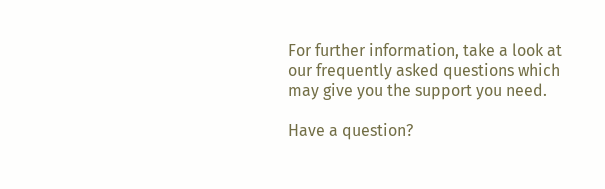For further information, take a look at our frequently asked questions which may give you the support you need.

Have a question?